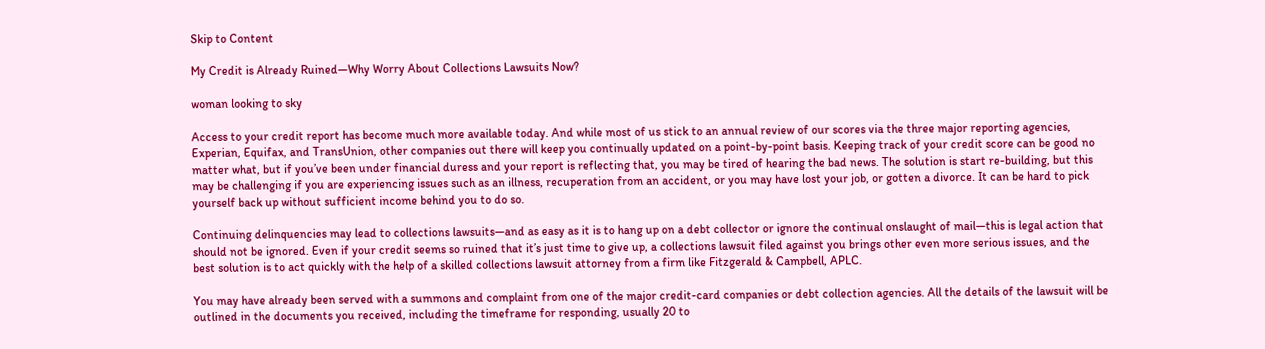Skip to Content

My Credit is Already Ruined—Why Worry About Collections Lawsuits Now?

woman looking to sky

Access to your credit report has become much more available today. And while most of us stick to an annual review of our scores via the three major reporting agencies, Experian, Equifax, and TransUnion, other companies out there will keep you continually updated on a point-by-point basis. Keeping track of your credit score can be good no matter what, but if you’ve been under financial duress and your report is reflecting that, you may be tired of hearing the bad news. The solution is start re-building, but this may be challenging if you are experiencing issues such as an illness, recuperation from an accident, or you may have lost your job, or gotten a divorce. It can be hard to pick yourself back up without sufficient income behind you to do so.

Continuing delinquencies may lead to collections lawsuits—and as easy as it is to hang up on a debt collector or ignore the continual onslaught of mail—this is legal action that should not be ignored. Even if your credit seems so ruined that it’s just time to give up, a collections lawsuit filed against you brings other even more serious issues, and the best solution is to act quickly with the help of a skilled collections lawsuit attorney from a firm like Fitzgerald & Campbell, APLC.

You may have already been served with a summons and complaint from one of the major credit-card companies or debt collection agencies. All the details of the lawsuit will be outlined in the documents you received, including the timeframe for responding, usually 20 to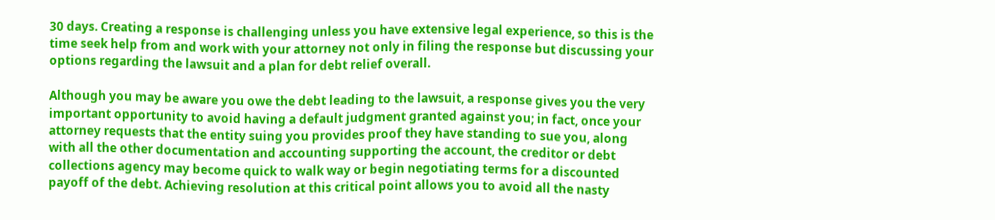30 days. Creating a response is challenging unless you have extensive legal experience, so this is the time seek help from and work with your attorney not only in filing the response but discussing your options regarding the lawsuit and a plan for debt relief overall.

Although you may be aware you owe the debt leading to the lawsuit, a response gives you the very important opportunity to avoid having a default judgment granted against you; in fact, once your attorney requests that the entity suing you provides proof they have standing to sue you, along with all the other documentation and accounting supporting the account, the creditor or debt collections agency may become quick to walk way or begin negotiating terms for a discounted payoff of the debt. Achieving resolution at this critical point allows you to avoid all the nasty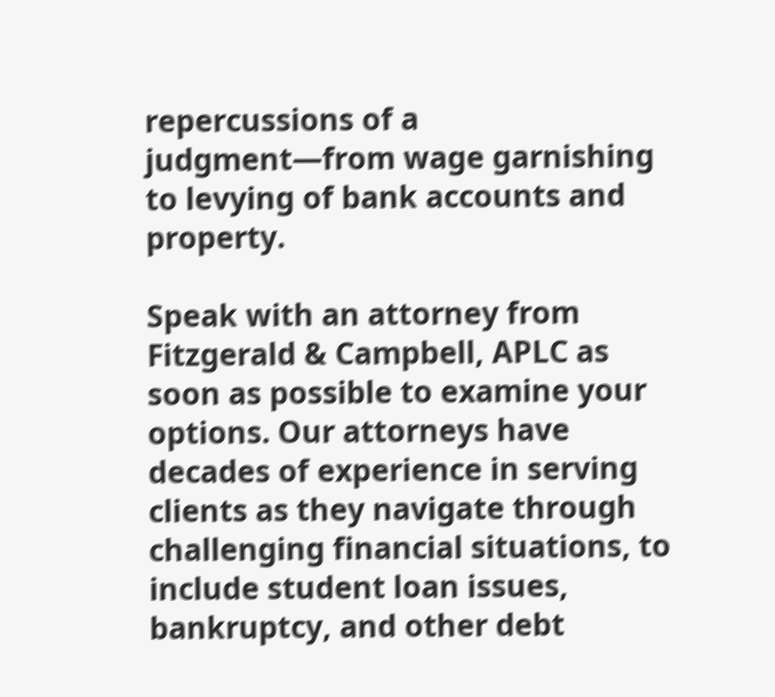repercussions of a judgment—from wage garnishing to levying of bank accounts and property.

Speak with an attorney from Fitzgerald & Campbell, APLC as soon as possible to examine your options. Our attorneys have decades of experience in serving clients as they navigate through challenging financial situations, to include student loan issues, bankruptcy, and other debt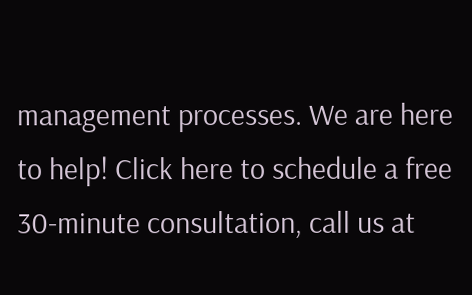management processes. We are here to help! Click here to schedule a free 30-minute consultation, call us at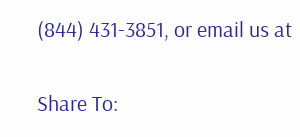(844) 431-3851, or email us at

Share To: